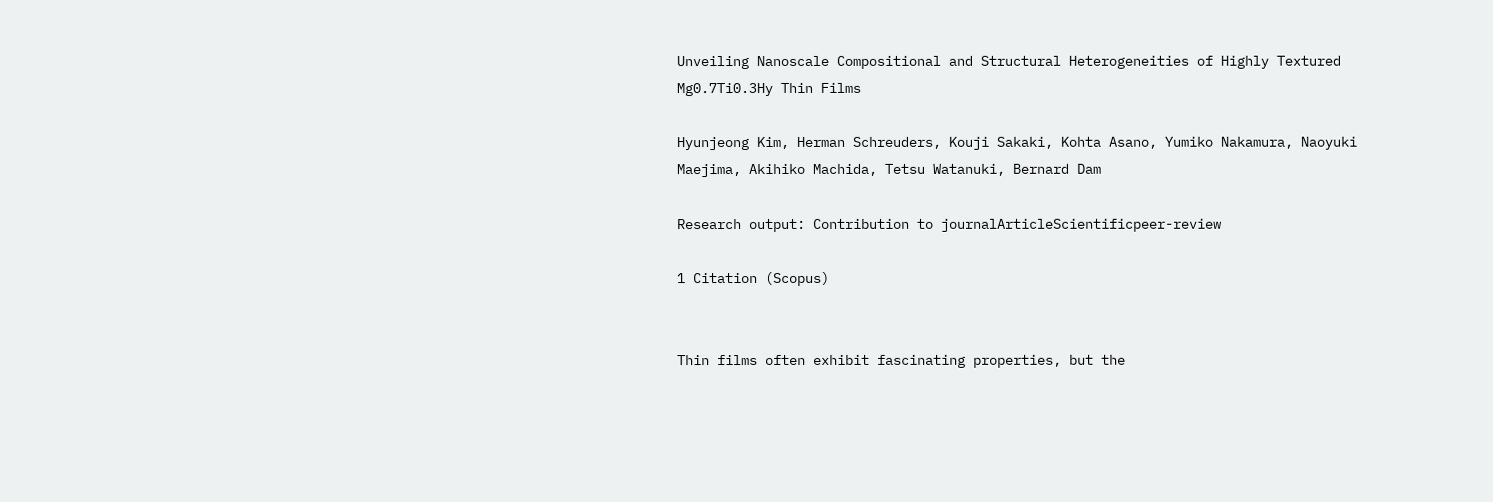Unveiling Nanoscale Compositional and Structural Heterogeneities of Highly Textured Mg0.7Ti0.3Hy Thin Films

Hyunjeong Kim, Herman Schreuders, Kouji Sakaki, Kohta Asano, Yumiko Nakamura, Naoyuki Maejima, Akihiko Machida, Tetsu Watanuki, Bernard Dam

Research output: Contribution to journalArticleScientificpeer-review

1 Citation (Scopus)


Thin films often exhibit fascinating properties, but the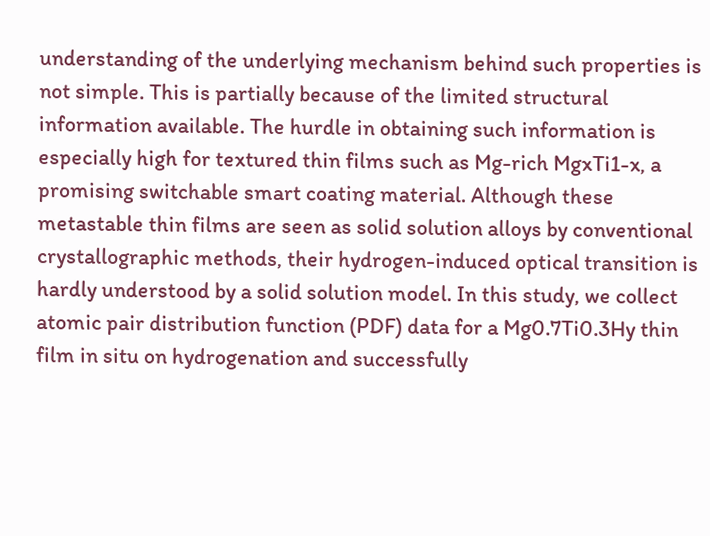understanding of the underlying mechanism behind such properties is not simple. This is partially because of the limited structural information available. The hurdle in obtaining such information is especially high for textured thin films such as Mg-rich MgxTi1-x, a promising switchable smart coating material. Although these metastable thin films are seen as solid solution alloys by conventional crystallographic methods, their hydrogen-induced optical transition is hardly understood by a solid solution model. In this study, we collect atomic pair distribution function (PDF) data for a Mg0.7Ti0.3Hy thin film in situ on hydrogenation and successfully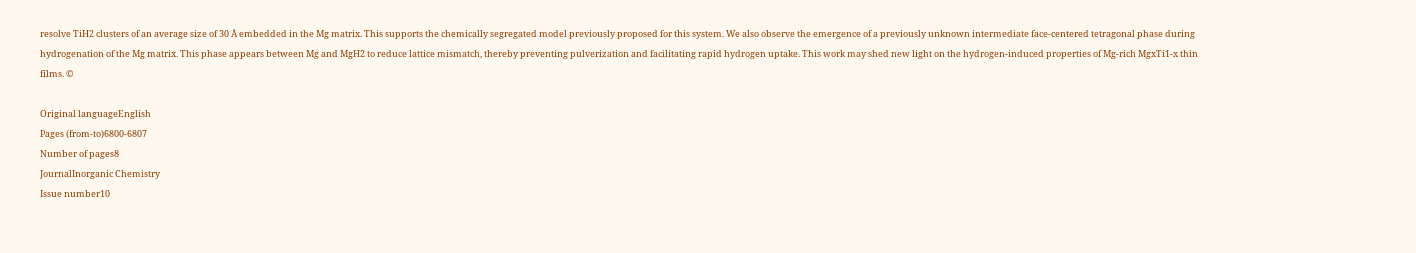resolve TiH2 clusters of an average size of 30 Å embedded in the Mg matrix. This supports the chemically segregated model previously proposed for this system. We also observe the emergence of a previously unknown intermediate face-centered tetragonal phase during hydrogenation of the Mg matrix. This phase appears between Mg and MgH2 to reduce lattice mismatch, thereby preventing pulverization and facilitating rapid hydrogen uptake. This work may shed new light on the hydrogen-induced properties of Mg-rich MgxTi1-x thin films. ©

Original languageEnglish
Pages (from-to)6800-6807
Number of pages8
JournalInorganic Chemistry
Issue number10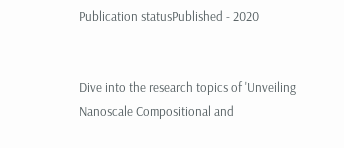Publication statusPublished - 2020


Dive into the research topics of 'Unveiling Nanoscale Compositional and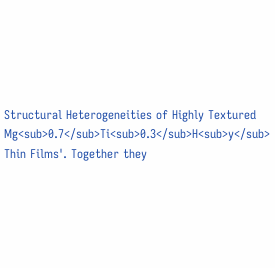Structural Heterogeneities of Highly Textured Mg<sub>0.7</sub>Ti<sub>0.3</sub>H<sub>y</sub> Thin Films'. Together they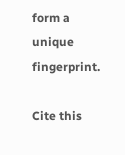form a unique fingerprint.

Cite this